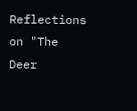Reflections on "The Deer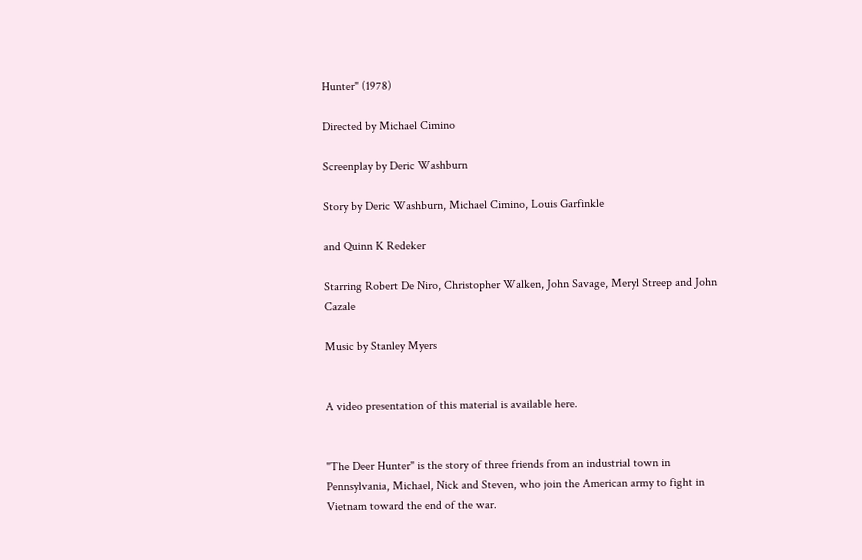Hunter" (1978)

Directed by Michael Cimino

Screenplay by Deric Washburn

Story by Deric Washburn, Michael Cimino, Louis Garfinkle

and Quinn K Redeker

Starring Robert De Niro, Christopher Walken, John Savage, Meryl Streep and John Cazale

Music by Stanley Myers


A video presentation of this material is available here.


"The Deer Hunter" is the story of three friends from an industrial town in Pennsylvania, Michael, Nick and Steven, who join the American army to fight in Vietnam toward the end of the war.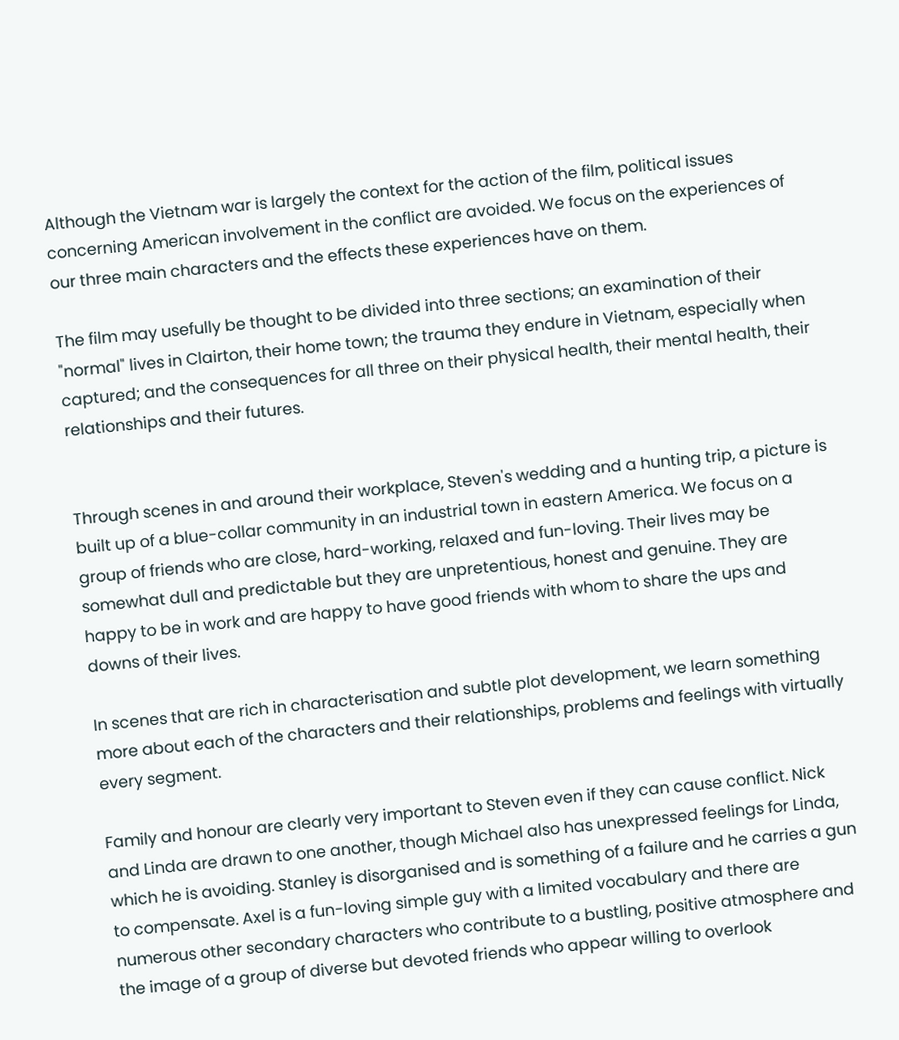Although the Vietnam war is largely the context for the action of the film, political issues concerning American involvement in the conflict are avoided. We focus on the experiences of our three main characters and the effects these experiences have on them.

The film may usefully be thought to be divided into three sections; an examination of their "normal" lives in Clairton, their home town; the trauma they endure in Vietnam, especially when captured; and the consequences for all three on their physical health, their mental health, their relationships and their futures.


Through scenes in and around their workplace, Steven's wedding and a hunting trip, a picture is built up of a blue-collar community in an industrial town in eastern America. We focus on a group of friends who are close, hard-working, relaxed and fun-loving. Their lives may be somewhat dull and predictable but they are unpretentious, honest and genuine. They are happy to be in work and are happy to have good friends with whom to share the ups and downs of their lives.

In scenes that are rich in characterisation and subtle plot development, we learn something more about each of the characters and their relationships, problems and feelings with virtually every segment.

Family and honour are clearly very important to Steven even if they can cause conflict. Nick and Linda are drawn to one another, though Michael also has unexpressed feelings for Linda, which he is avoiding. Stanley is disorganised and is something of a failure and he carries a gun to compensate. Axel is a fun-loving simple guy with a limited vocabulary and there are numerous other secondary characters who contribute to a bustling, positive atmosphere and the image of a group of diverse but devoted friends who appear willing to overlook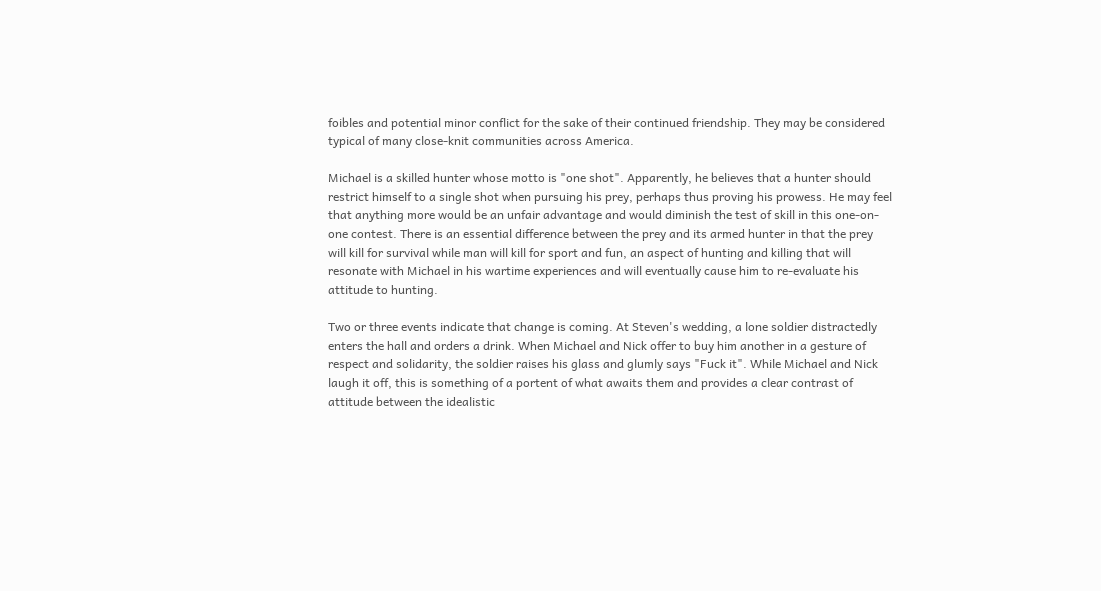foibles and potential minor conflict for the sake of their continued friendship. They may be considered typical of many close-knit communities across America.

Michael is a skilled hunter whose motto is "one shot". Apparently, he believes that a hunter should restrict himself to a single shot when pursuing his prey, perhaps thus proving his prowess. He may feel that anything more would be an unfair advantage and would diminish the test of skill in this one-on-one contest. There is an essential difference between the prey and its armed hunter in that the prey will kill for survival while man will kill for sport and fun, an aspect of hunting and killing that will resonate with Michael in his wartime experiences and will eventually cause him to re-evaluate his attitude to hunting.

Two or three events indicate that change is coming. At Steven's wedding, a lone soldier distractedly enters the hall and orders a drink. When Michael and Nick offer to buy him another in a gesture of respect and solidarity, the soldier raises his glass and glumly says "Fuck it". While Michael and Nick laugh it off, this is something of a portent of what awaits them and provides a clear contrast of attitude between the idealistic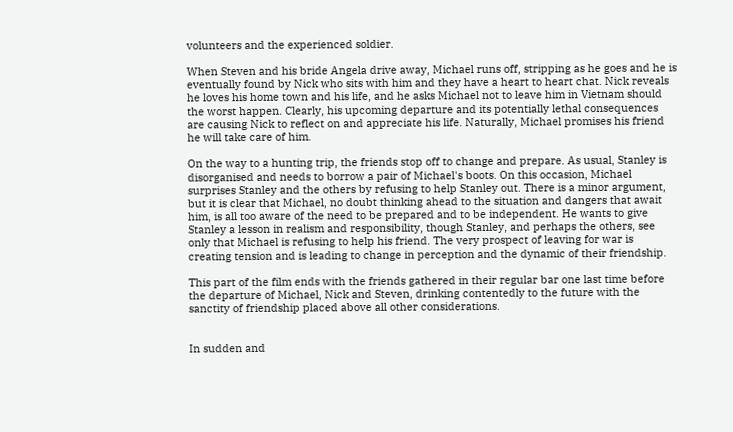volunteers and the experienced soldier.

When Steven and his bride Angela drive away, Michael runs off, stripping as he goes and he is eventually found by Nick who sits with him and they have a heart to heart chat. Nick reveals he loves his home town and his life, and he asks Michael not to leave him in Vietnam should the worst happen. Clearly, his upcoming departure and its potentially lethal consequences are causing Nick to reflect on and appreciate his life. Naturally, Michael promises his friend he will take care of him.

On the way to a hunting trip, the friends stop off to change and prepare. As usual, Stanley is disorganised and needs to borrow a pair of Michael's boots. On this occasion, Michael surprises Stanley and the others by refusing to help Stanley out. There is a minor argument, but it is clear that Michael, no doubt thinking ahead to the situation and dangers that await him, is all too aware of the need to be prepared and to be independent. He wants to give Stanley a lesson in realism and responsibility, though Stanley, and perhaps the others, see only that Michael is refusing to help his friend. The very prospect of leaving for war is creating tension and is leading to change in perception and the dynamic of their friendship.

This part of the film ends with the friends gathered in their regular bar one last time before the departure of Michael, Nick and Steven, drinking contentedly to the future with the sanctity of friendship placed above all other considerations.


In sudden and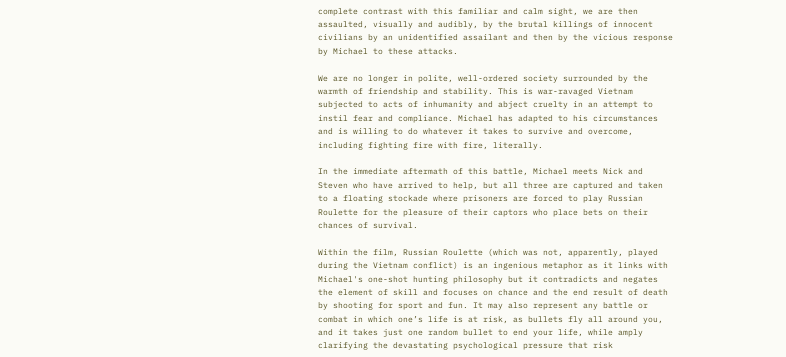complete contrast with this familiar and calm sight, we are then assaulted, visually and audibly, by the brutal killings of innocent civilians by an unidentified assailant and then by the vicious response by Michael to these attacks.

We are no longer in polite, well-ordered society surrounded by the warmth of friendship and stability. This is war-ravaged Vietnam subjected to acts of inhumanity and abject cruelty in an attempt to instil fear and compliance. Michael has adapted to his circumstances and is willing to do whatever it takes to survive and overcome, including fighting fire with fire, literally.

In the immediate aftermath of this battle, Michael meets Nick and Steven who have arrived to help, but all three are captured and taken to a floating stockade where prisoners are forced to play Russian Roulette for the pleasure of their captors who place bets on their chances of survival.

Within the film, Russian Roulette (which was not, apparently, played during the Vietnam conflict) is an ingenious metaphor as it links with Michael's one-shot hunting philosophy but it contradicts and negates the element of skill and focuses on chance and the end result of death by shooting for sport and fun. It may also represent any battle or combat in which one’s life is at risk, as bullets fly all around you, and it takes just one random bullet to end your life, while amply clarifying the devastating psychological pressure that risk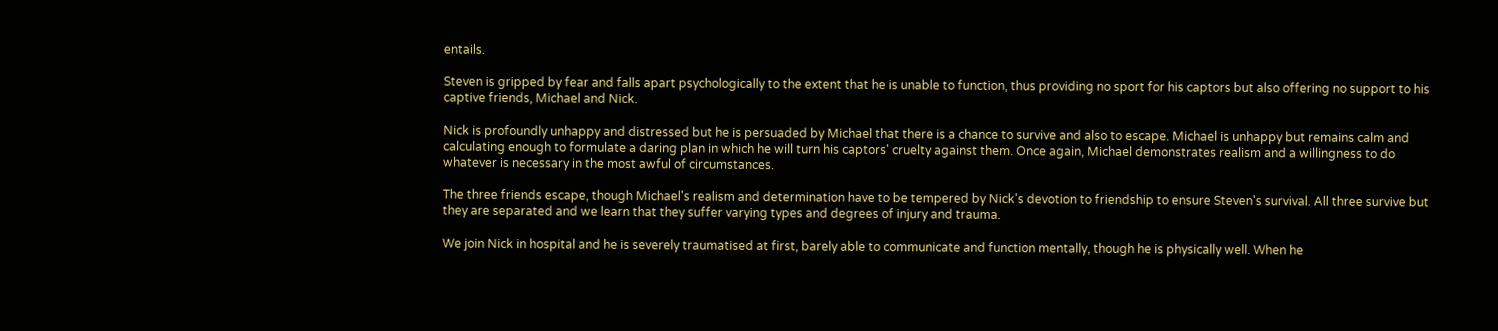entails.

Steven is gripped by fear and falls apart psychologically to the extent that he is unable to function, thus providing no sport for his captors but also offering no support to his captive friends, Michael and Nick.

Nick is profoundly unhappy and distressed but he is persuaded by Michael that there is a chance to survive and also to escape. Michael is unhappy but remains calm and calculating enough to formulate a daring plan in which he will turn his captors' cruelty against them. Once again, Michael demonstrates realism and a willingness to do whatever is necessary in the most awful of circumstances.

The three friends escape, though Michael's realism and determination have to be tempered by Nick's devotion to friendship to ensure Steven's survival. All three survive but they are separated and we learn that they suffer varying types and degrees of injury and trauma.

We join Nick in hospital and he is severely traumatised at first, barely able to communicate and function mentally, though he is physically well. When he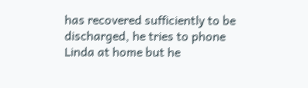has recovered sufficiently to be discharged, he tries to phone Linda at home but he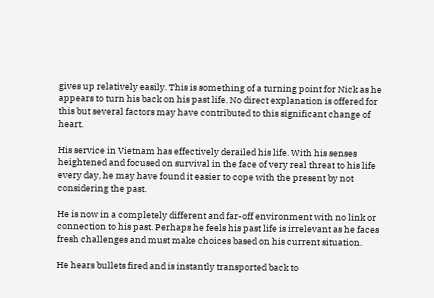gives up relatively easily. This is something of a turning point for Nick as he appears to turn his back on his past life. No direct explanation is offered for this but several factors may have contributed to this significant change of heart.

His service in Vietnam has effectively derailed his life. With his senses heightened and focused on survival in the face of very real threat to his life every day, he may have found it easier to cope with the present by not considering the past.

He is now in a completely different and far-off environment with no link or connection to his past. Perhaps he feels his past life is irrelevant as he faces fresh challenges and must make choices based on his current situation.

He hears bullets fired and is instantly transported back to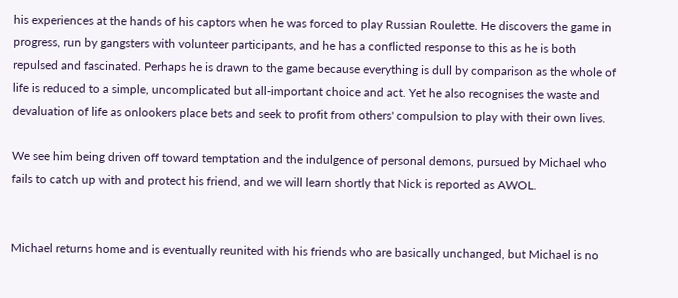his experiences at the hands of his captors when he was forced to play Russian Roulette. He discovers the game in progress, run by gangsters with volunteer participants, and he has a conflicted response to this as he is both repulsed and fascinated. Perhaps he is drawn to the game because everything is dull by comparison as the whole of life is reduced to a simple, uncomplicated but all-important choice and act. Yet he also recognises the waste and devaluation of life as onlookers place bets and seek to profit from others' compulsion to play with their own lives.

We see him being driven off toward temptation and the indulgence of personal demons, pursued by Michael who fails to catch up with and protect his friend, and we will learn shortly that Nick is reported as AWOL.


Michael returns home and is eventually reunited with his friends who are basically unchanged, but Michael is no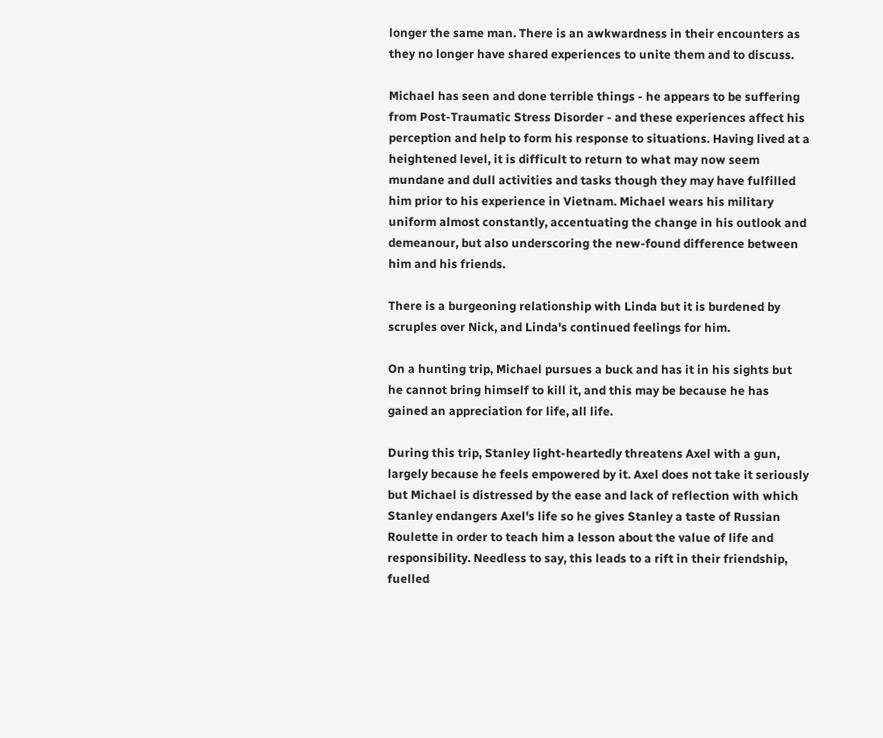longer the same man. There is an awkwardness in their encounters as they no longer have shared experiences to unite them and to discuss.

Michael has seen and done terrible things - he appears to be suffering from Post-Traumatic Stress Disorder - and these experiences affect his perception and help to form his response to situations. Having lived at a heightened level, it is difficult to return to what may now seem mundane and dull activities and tasks though they may have fulfilled him prior to his experience in Vietnam. Michael wears his military uniform almost constantly, accentuating the change in his outlook and demeanour, but also underscoring the new-found difference between him and his friends.

There is a burgeoning relationship with Linda but it is burdened by scruples over Nick, and Linda's continued feelings for him.

On a hunting trip, Michael pursues a buck and has it in his sights but he cannot bring himself to kill it, and this may be because he has gained an appreciation for life, all life.

During this trip, Stanley light-heartedly threatens Axel with a gun, largely because he feels empowered by it. Axel does not take it seriously but Michael is distressed by the ease and lack of reflection with which Stanley endangers Axel's life so he gives Stanley a taste of Russian Roulette in order to teach him a lesson about the value of life and responsibility. Needless to say, this leads to a rift in their friendship, fuelled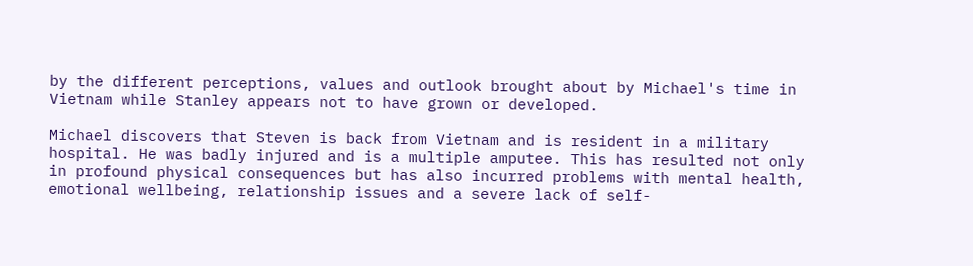by the different perceptions, values and outlook brought about by Michael's time in Vietnam while Stanley appears not to have grown or developed.

Michael discovers that Steven is back from Vietnam and is resident in a military hospital. He was badly injured and is a multiple amputee. This has resulted not only in profound physical consequences but has also incurred problems with mental health, emotional wellbeing, relationship issues and a severe lack of self-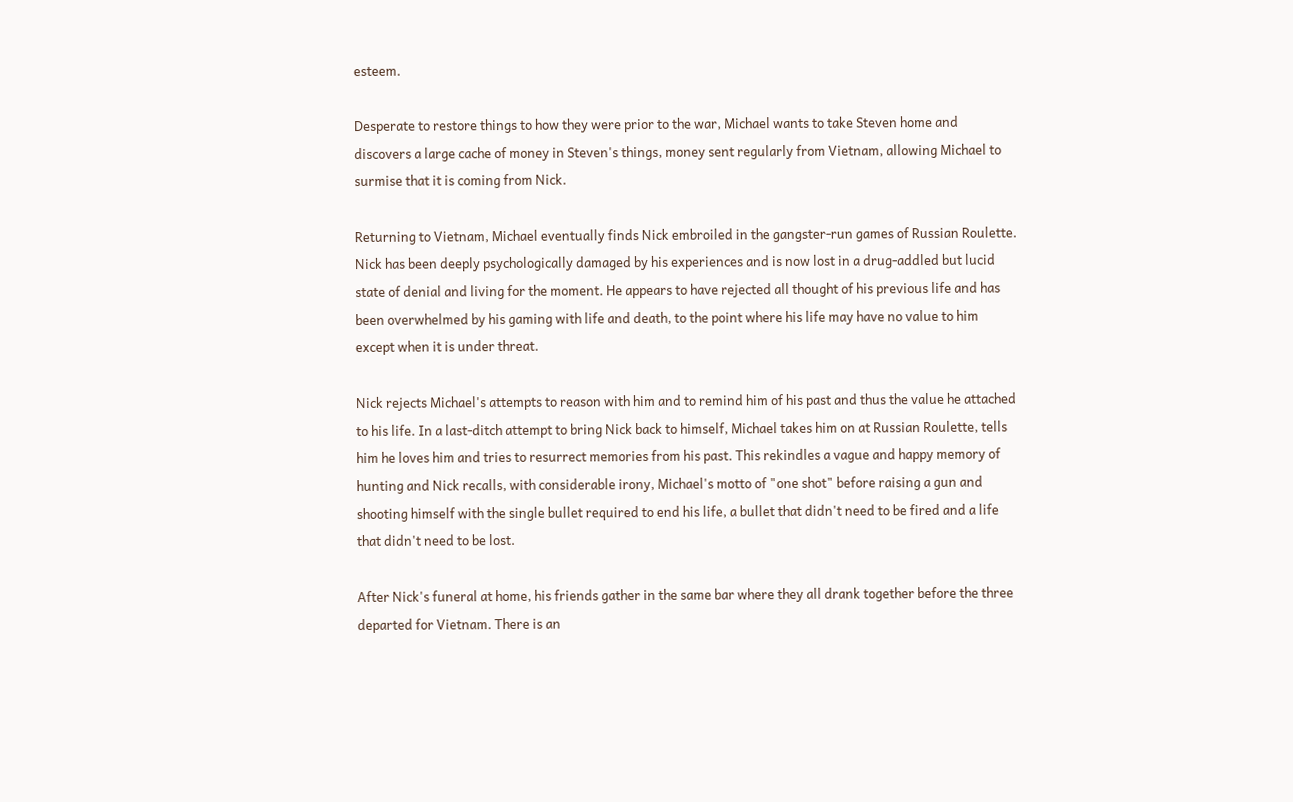esteem.

Desperate to restore things to how they were prior to the war, Michael wants to take Steven home and discovers a large cache of money in Steven's things, money sent regularly from Vietnam, allowing Michael to surmise that it is coming from Nick.

Returning to Vietnam, Michael eventually finds Nick embroiled in the gangster-run games of Russian Roulette. Nick has been deeply psychologically damaged by his experiences and is now lost in a drug-addled but lucid state of denial and living for the moment. He appears to have rejected all thought of his previous life and has been overwhelmed by his gaming with life and death, to the point where his life may have no value to him except when it is under threat.

Nick rejects Michael's attempts to reason with him and to remind him of his past and thus the value he attached to his life. In a last-ditch attempt to bring Nick back to himself, Michael takes him on at Russian Roulette, tells him he loves him and tries to resurrect memories from his past. This rekindles a vague and happy memory of hunting and Nick recalls, with considerable irony, Michael's motto of "one shot" before raising a gun and shooting himself with the single bullet required to end his life, a bullet that didn't need to be fired and a life that didn't need to be lost.

After Nick's funeral at home, his friends gather in the same bar where they all drank together before the three departed for Vietnam. There is an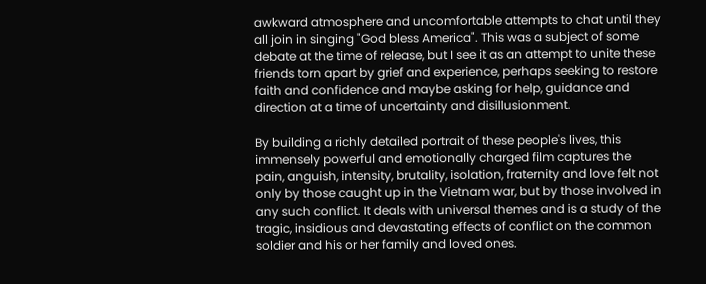awkward atmosphere and uncomfortable attempts to chat until they all join in singing "God bless America". This was a subject of some debate at the time of release, but I see it as an attempt to unite these friends torn apart by grief and experience, perhaps seeking to restore faith and confidence and maybe asking for help, guidance and direction at a time of uncertainty and disillusionment.

By building a richly detailed portrait of these people's lives, this immensely powerful and emotionally charged film captures the pain, anguish, intensity, brutality, isolation, fraternity and love felt not only by those caught up in the Vietnam war, but by those involved in any such conflict. It deals with universal themes and is a study of the tragic, insidious and devastating effects of conflict on the common soldier and his or her family and loved ones.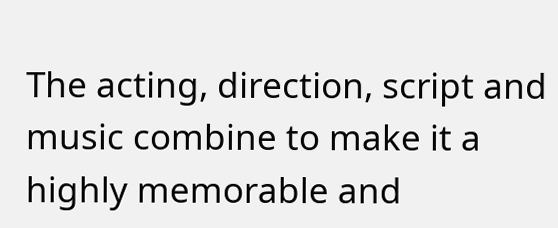The acting, direction, script and music combine to make it a highly memorable and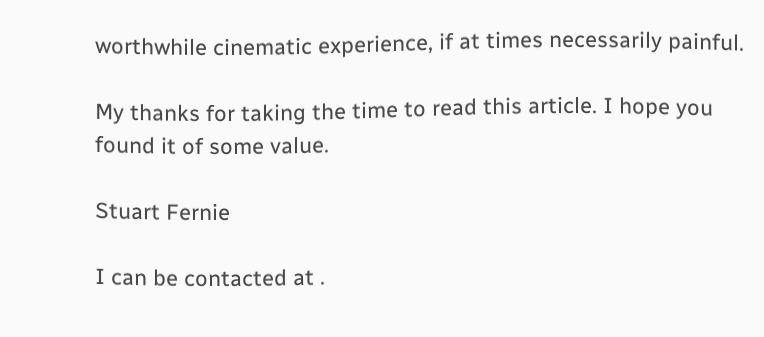worthwhile cinematic experience, if at times necessarily painful.

My thanks for taking the time to read this article. I hope you found it of some value.

Stuart Fernie

I can be contacted at .